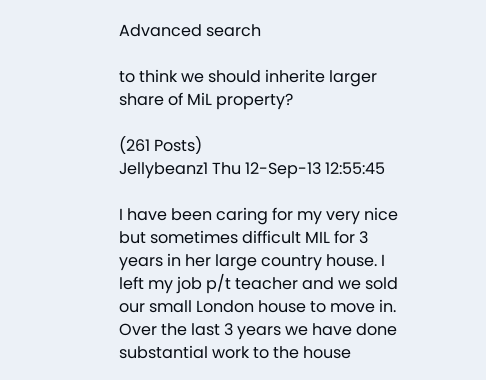Advanced search

to think we should inherite larger share of MiL property?

(261 Posts)
Jellybeanz1 Thu 12-Sep-13 12:55:45

I have been caring for my very nice but sometimes difficult MIL for 3 years in her large country house. I left my job p/t teacher and we sold our small London house to move in. Over the last 3 years we have done substantial work to the house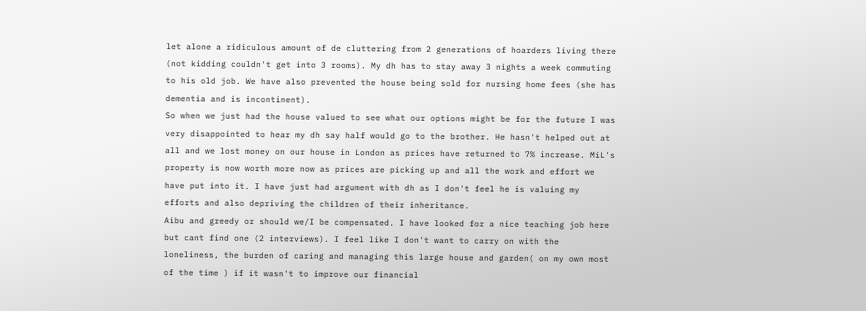let alone a ridiculous amount of de cluttering from 2 generations of hoarders living there (not kidding couldn't get into 3 rooms). My dh has to stay away 3 nights a week commuting to his old job. We have also prevented the house being sold for nursing home fees (she has dementia and is incontinent).
So when we just had the house valued to see what our options might be for the future I was very disappointed to hear my dh say half would go to the brother. He hasn't helped out at all and we lost money on our house in London as prices have returned to 7% increase. MiL's property is now worth more now as prices are picking up and all the work and effort we have put into it. I have just had argument with dh as I don't feel he is valuing my efforts and also depriving the children of their inheritance.
Aibu and greedy or should we/I be compensated. I have looked for a nice teaching job here but cant find one (2 interviews). I feel like I don't want to carry on with the loneliness, the burden of caring and managing this large house and garden( on my own most of the time ) if it wasn't to improve our financial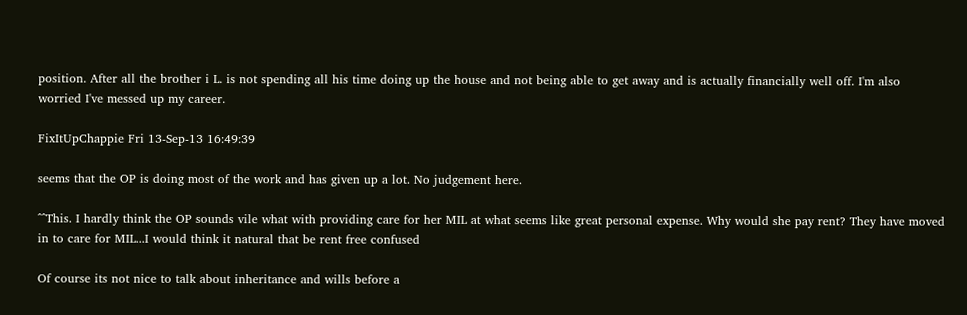position. After all the brother i L. is not spending all his time doing up the house and not being able to get away and is actually financially well off. I'm also worried I've messed up my career.

FixItUpChappie Fri 13-Sep-13 16:49:39

seems that the OP is doing most of the work and has given up a lot. No judgement here.

^^This. I hardly think the OP sounds vile what with providing care for her MIL at what seems like great personal expense. Why would she pay rent? They have moved in to care for MIL...I would think it natural that be rent free confused

Of course its not nice to talk about inheritance and wills before a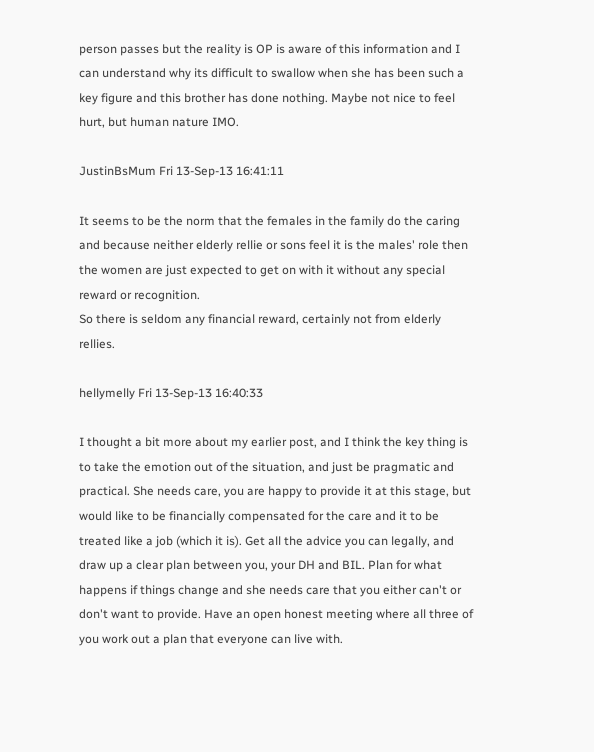person passes but the reality is OP is aware of this information and I can understand why its difficult to swallow when she has been such a key figure and this brother has done nothing. Maybe not nice to feel hurt, but human nature IMO.

JustinBsMum Fri 13-Sep-13 16:41:11

It seems to be the norm that the females in the family do the caring and because neither elderly rellie or sons feel it is the males' role then the women are just expected to get on with it without any special reward or recognition.
So there is seldom any financial reward, certainly not from elderly rellies.

hellymelly Fri 13-Sep-13 16:40:33

I thought a bit more about my earlier post, and I think the key thing is to take the emotion out of the situation, and just be pragmatic and practical. She needs care, you are happy to provide it at this stage, but would like to be financially compensated for the care and it to be treated like a job (which it is). Get all the advice you can legally, and draw up a clear plan between you, your DH and BIL. Plan for what happens if things change and she needs care that you either can't or don't want to provide. Have an open honest meeting where all three of you work out a plan that everyone can live with.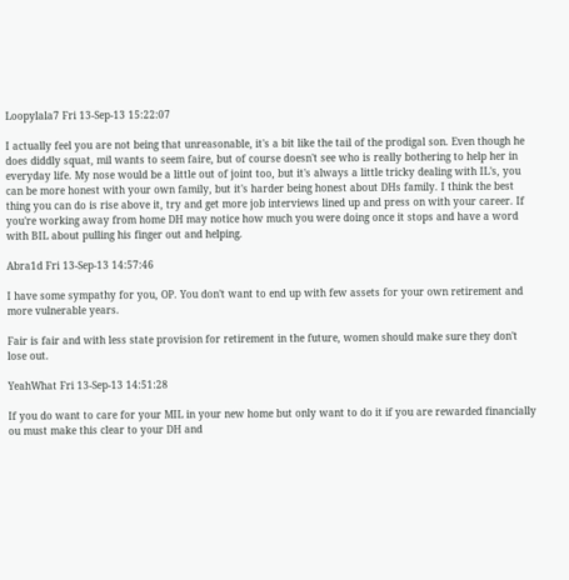Loopylala7 Fri 13-Sep-13 15:22:07

I actually feel you are not being that unreasonable, it's a bit like the tail of the prodigal son. Even though he does diddly squat, mil wants to seem faire, but of course doesn't see who is really bothering to help her in everyday life. My nose would be a little out of joint too, but it's always a little tricky dealing with IL's, you can be more honest with your own family, but it's harder being honest about DHs family. I think the best thing you can do is rise above it, try and get more job interviews lined up and press on with your career. If you're working away from home DH may notice how much you were doing once it stops and have a word with BIL about pulling his finger out and helping.

Abra1d Fri 13-Sep-13 14:57:46

I have some sympathy for you, OP. You don't want to end up with few assets for your own retirement and more vulnerable years.

Fair is fair and with less state provision for retirement in the future, women should make sure they don't lose out.

YeahWhat Fri 13-Sep-13 14:51:28

If you do want to care for your MIL in your new home but only want to do it if you are rewarded financially ou must make this clear to your DH and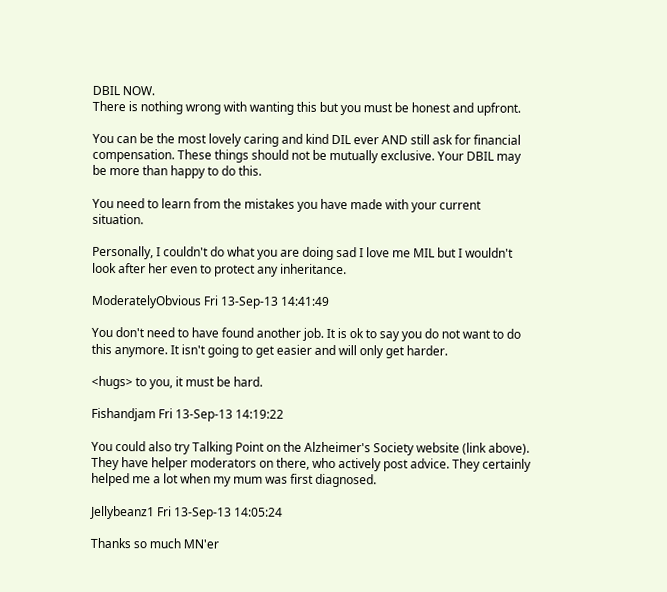DBIL NOW.
There is nothing wrong with wanting this but you must be honest and upfront.

You can be the most lovely caring and kind DIL ever AND still ask for financial compensation. These things should not be mutually exclusive. Your DBIL may be more than happy to do this.

You need to learn from the mistakes you have made with your current situation.

Personally, I couldn't do what you are doing sad I love me MIL but I wouldn't look after her even to protect any inheritance.

ModeratelyObvious Fri 13-Sep-13 14:41:49

You don't need to have found another job. It is ok to say you do not want to do this anymore. It isn't going to get easier and will only get harder.

<hugs> to you, it must be hard.

Fishandjam Fri 13-Sep-13 14:19:22

You could also try Talking Point on the Alzheimer's Society website (link above). They have helper moderators on there, who actively post advice. They certainly helped me a lot when my mum was first diagnosed.

Jellybeanz1 Fri 13-Sep-13 14:05:24

Thanks so much MN'er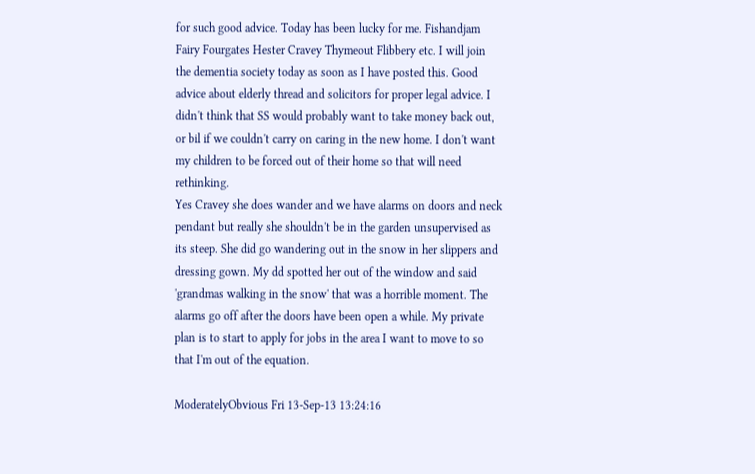for such good advice. Today has been lucky for me. Fishandjam Fairy Fourgates Hester Cravey Thymeout Flibbery etc. I will join the dementia society today as soon as I have posted this. Good advice about elderly thread and solicitors for proper legal advice. I didn't think that SS would probably want to take money back out, or bil if we couldn't carry on caring in the new home. I don't want my children to be forced out of their home so that will need rethinking.
Yes Cravey she does wander and we have alarms on doors and neck pendant but really she shouldn't be in the garden unsupervised as its steep. She did go wandering out in the snow in her slippers and dressing gown. My dd spotted her out of the window and said 'grandmas walking in the snow' that was a horrible moment. The alarms go off after the doors have been open a while. My private plan is to start to apply for jobs in the area I want to move to so that I'm out of the equation.

ModeratelyObvious Fri 13-Sep-13 13:24:16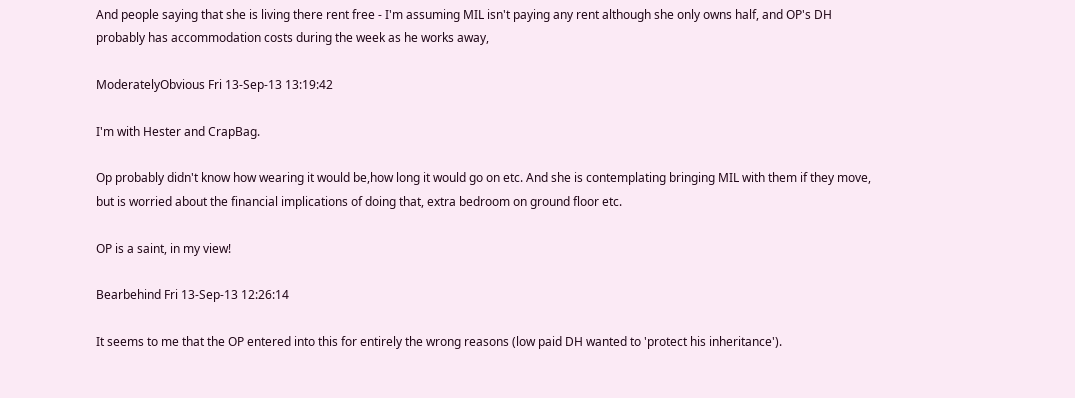And people saying that she is living there rent free - I'm assuming MIL isn't paying any rent although she only owns half, and OP's DH probably has accommodation costs during the week as he works away,

ModeratelyObvious Fri 13-Sep-13 13:19:42

I'm with Hester and CrapBag.

Op probably didn't know how wearing it would be,how long it would go on etc. And she is contemplating bringing MIL with them if they move, but is worried about the financial implications of doing that, extra bedroom on ground floor etc.

OP is a saint, in my view!

Bearbehind Fri 13-Sep-13 12:26:14

It seems to me that the OP entered into this for entirely the wrong reasons (low paid DH wanted to 'protect his inheritance').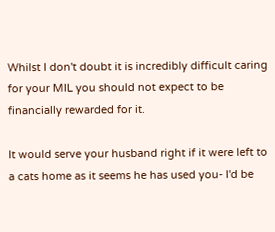Whilst I don't doubt it is incredibly difficult caring for your MIL you should not expect to be financially rewarded for it.

It would serve your husband right if it were left to a cats home as it seems he has used you- I'd be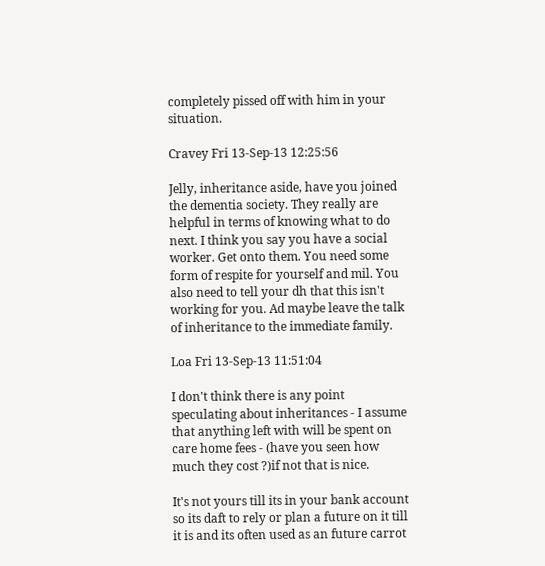completely pissed off with him in your situation.

Cravey Fri 13-Sep-13 12:25:56

Jelly, inheritance aside, have you joined the dementia society. They really are helpful in terms of knowing what to do next. I think you say you have a social worker. Get onto them. You need some form of respite for yourself and mil. You also need to tell your dh that this isn't working for you. Ad maybe leave the talk of inheritance to the immediate family.

Loa Fri 13-Sep-13 11:51:04

I don't think there is any point speculating about inheritances - I assume that anything left with will be spent on care home fees - (have you seen how much they cost ?)if not that is nice.

It's not yours till its in your bank account so its daft to rely or plan a future on it till it is and its often used as an future carrot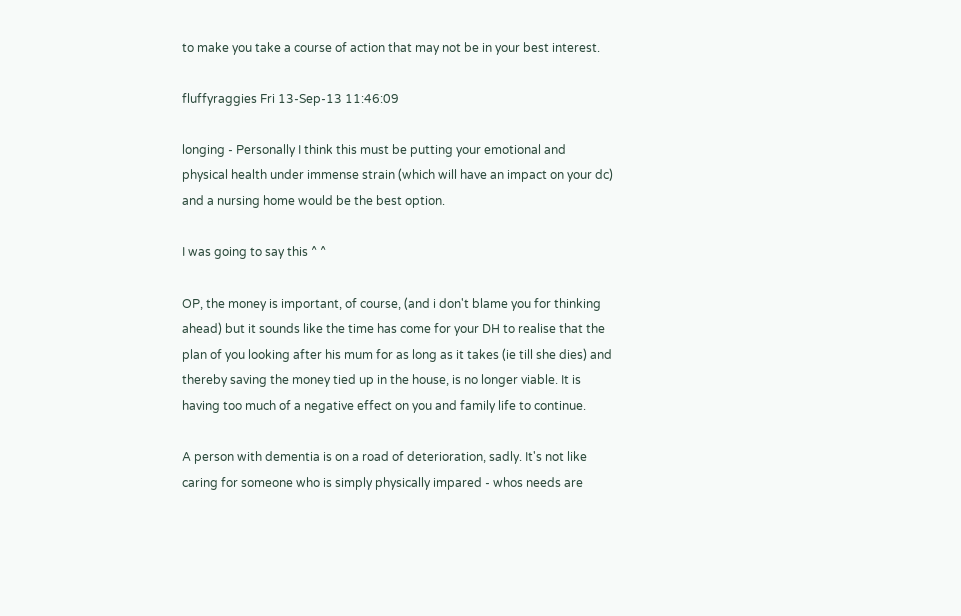to make you take a course of action that may not be in your best interest.

fluffyraggies Fri 13-Sep-13 11:46:09

longing - Personally I think this must be putting your emotional and physical health under immense strain (which will have an impact on your dc) and a nursing home would be the best option.

I was going to say this ^ ^

OP, the money is important, of course, (and i don't blame you for thinking ahead) but it sounds like the time has come for your DH to realise that the plan of you looking after his mum for as long as it takes (ie till she dies) and thereby saving the money tied up in the house, is no longer viable. It is having too much of a negative effect on you and family life to continue.

A person with dementia is on a road of deterioration, sadly. It's not like caring for someone who is simply physically impared - whos needs are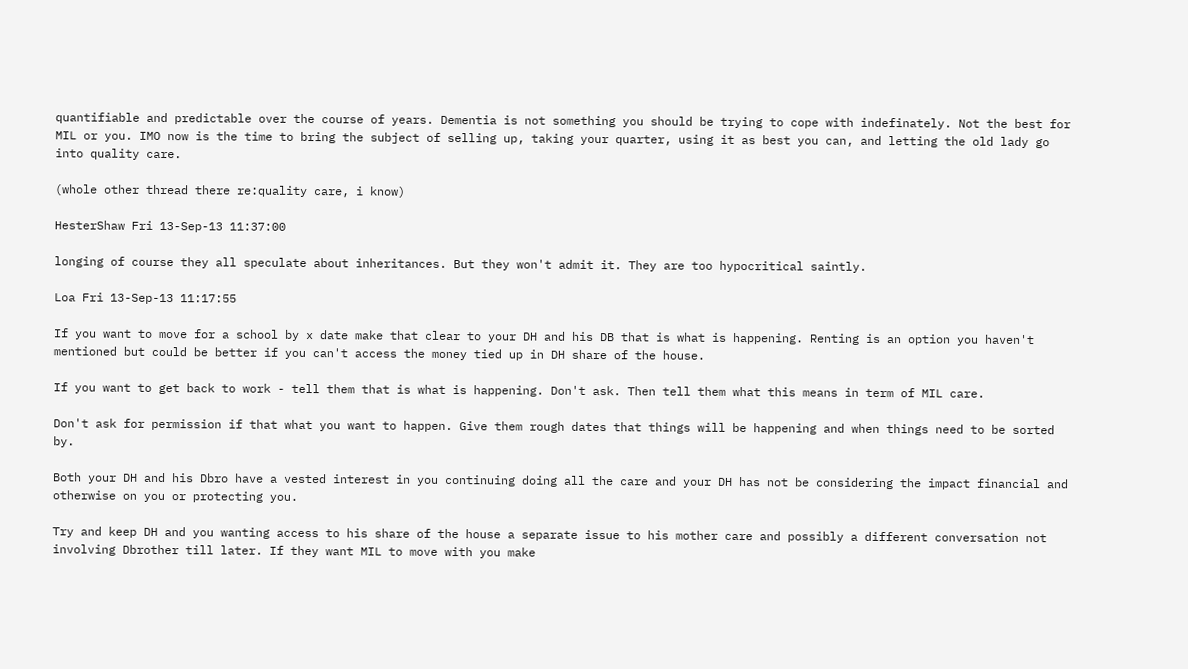quantifiable and predictable over the course of years. Dementia is not something you should be trying to cope with indefinately. Not the best for MIL or you. IMO now is the time to bring the subject of selling up, taking your quarter, using it as best you can, and letting the old lady go into quality care.

(whole other thread there re:quality care, i know)

HesterShaw Fri 13-Sep-13 11:37:00

longing of course they all speculate about inheritances. But they won't admit it. They are too hypocritical saintly.

Loa Fri 13-Sep-13 11:17:55

If you want to move for a school by x date make that clear to your DH and his DB that is what is happening. Renting is an option you haven't mentioned but could be better if you can't access the money tied up in DH share of the house.

If you want to get back to work - tell them that is what is happening. Don't ask. Then tell them what this means in term of MIL care.

Don't ask for permission if that what you want to happen. Give them rough dates that things will be happening and when things need to be sorted by.

Both your DH and his Dbro have a vested interest in you continuing doing all the care and your DH has not be considering the impact financial and otherwise on you or protecting you.

Try and keep DH and you wanting access to his share of the house a separate issue to his mother care and possibly a different conversation not involving Dbrother till later. If they want MIL to move with you make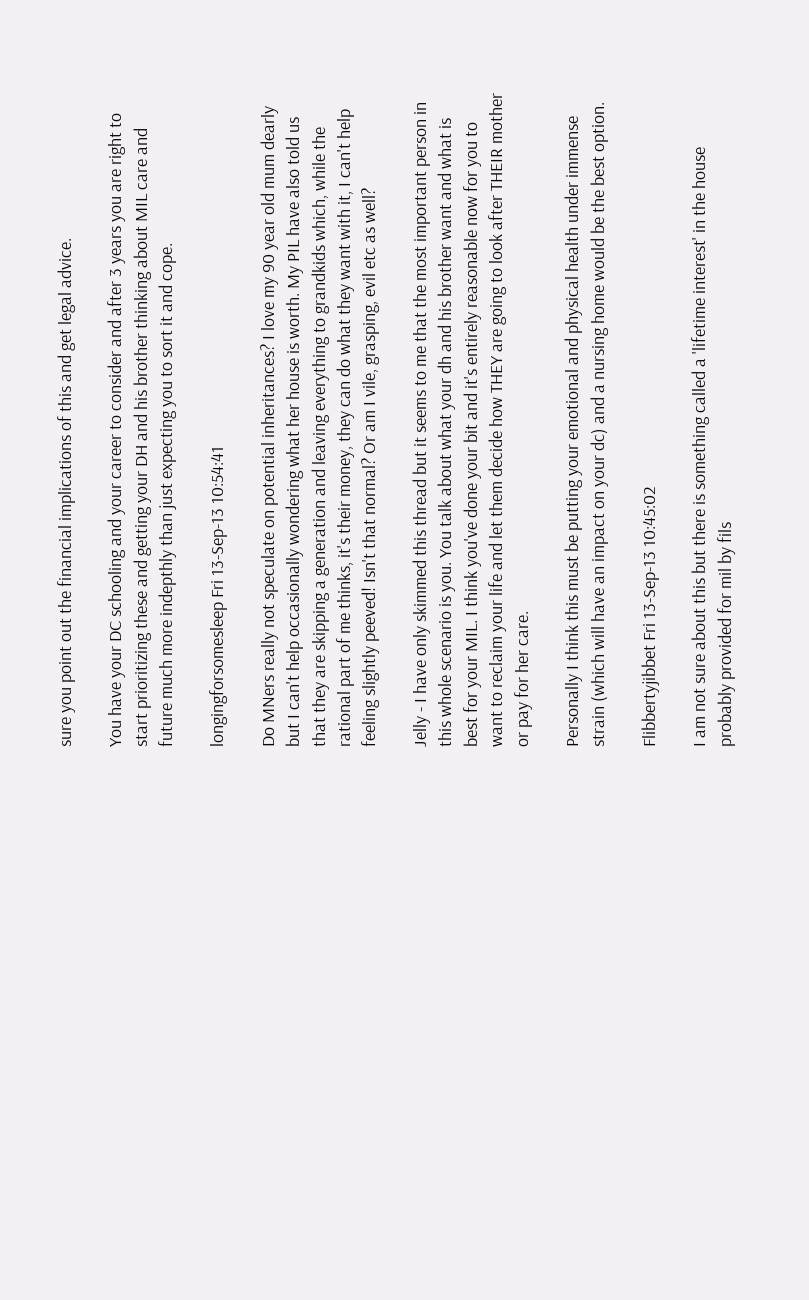sure you point out the financial implications of this and get legal advice.

You have your DC schooling and your career to consider and after 3 years you are right to start prioritizing these and getting your DH and his brother thinking about MIL care and future much more indepthly than just expecting you to sort it and cope.

longingforsomesleep Fri 13-Sep-13 10:54:41

Do MNers really not speculate on potential inheritances? I love my 90 year old mum dearly but I can't help occasionally wondering what her house is worth. My PIL have also told us that they are skipping a generation and leaving everything to grandkids which, while the rational part of me thinks, it's their money, they can do what they want with it, I can't help feeling slightly peeved! Isn't that normal? Or am I vile, grasping, evil etc as well?

Jelly - I have only skimmed this thread but it seems to me that the most important person in this whole scenario is you. You talk about what your dh and his brother want and what is best for your MIL. I think you've done your bit and it's entirely reasonable now for you to want to reclaim your life and let them decide how THEY are going to look after THEIR mother or pay for her care.

Personally I think this must be putting your emotional and physical health under immense strain (which will have an impact on your dc) and a nursing home would be the best option.

Flibbertyjibbet Fri 13-Sep-13 10:45:02

I am not sure about this but there is something called a 'lifetime interest' in the house probably provided for mil by fils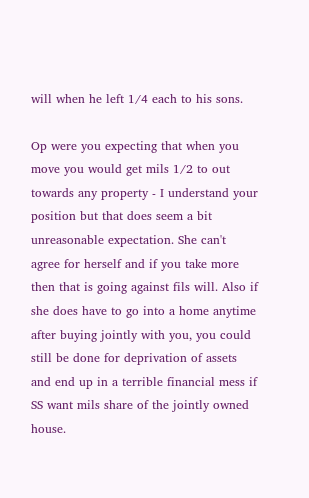will when he left 1/4 each to his sons.

Op were you expecting that when you move you would get mils 1/2 to out towards any property - I understand your position but that does seem a bit unreasonable expectation. She can't agree for herself and if you take more then that is going against fils will. Also if she does have to go into a home anytime after buying jointly with you, you could still be done for deprivation of assets and end up in a terrible financial mess if SS want mils share of the jointly owned house.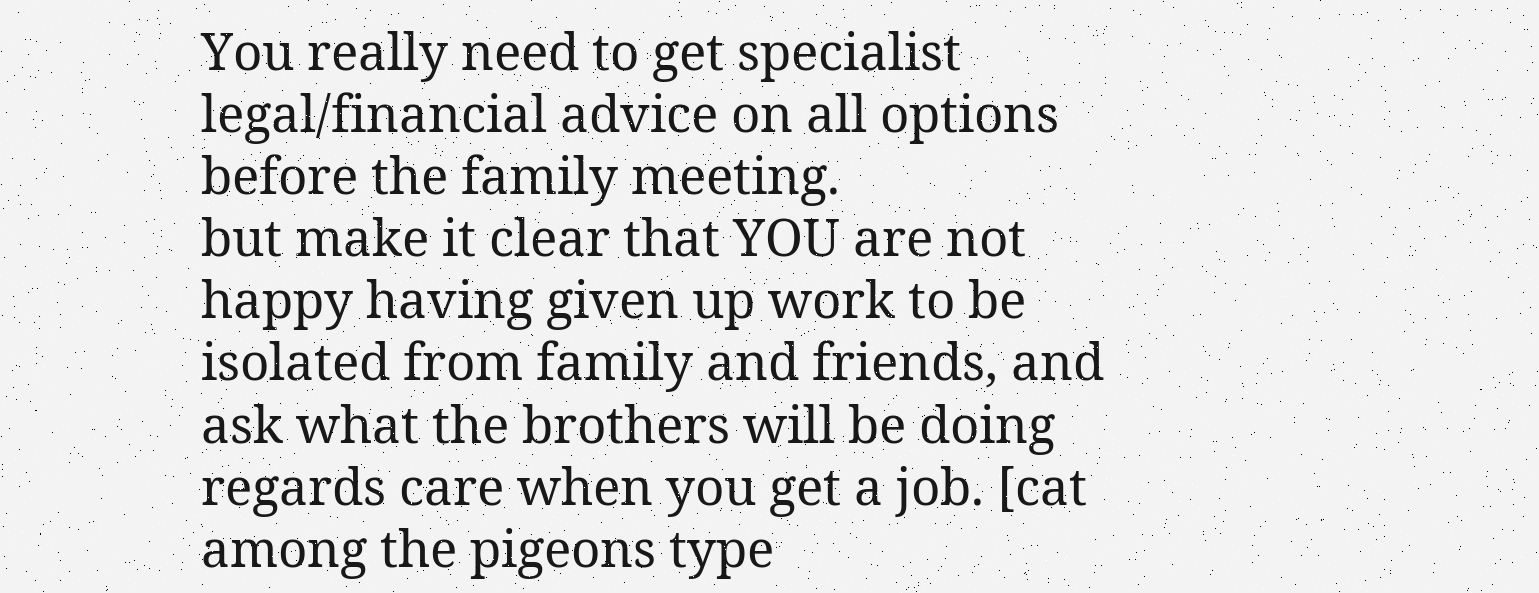You really need to get specialist legal/financial advice on all options before the family meeting.
but make it clear that YOU are not happy having given up work to be isolated from family and friends, and ask what the brothers will be doing regards care when you get a job. [cat among the pigeons type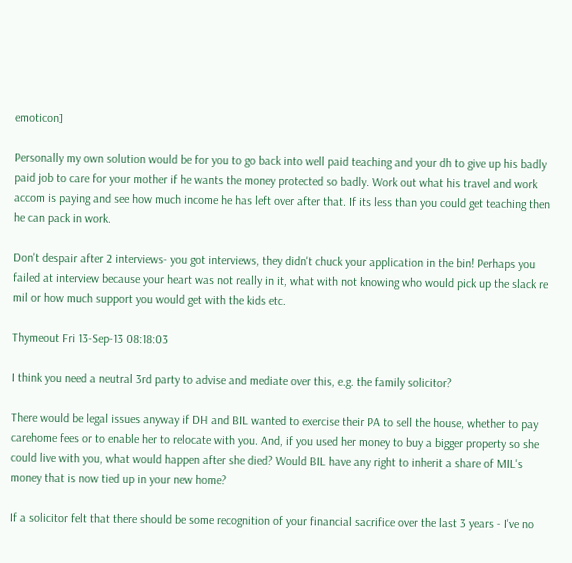emoticon]

Personally my own solution would be for you to go back into well paid teaching and your dh to give up his badly paid job to care for your mother if he wants the money protected so badly. Work out what his travel and work accom is paying and see how much income he has left over after that. If its less than you could get teaching then he can pack in work.

Don't despair after 2 interviews- you got interviews, they didn't chuck your application in the bin! Perhaps you failed at interview because your heart was not really in it, what with not knowing who would pick up the slack re mil or how much support you would get with the kids etc.

Thymeout Fri 13-Sep-13 08:18:03

I think you need a neutral 3rd party to advise and mediate over this, e.g. the family solicitor?

There would be legal issues anyway if DH and BIL wanted to exercise their PA to sell the house, whether to pay carehome fees or to enable her to relocate with you. And, if you used her money to buy a bigger property so she could live with you, what would happen after she died? Would BIL have any right to inherit a share of MIL's money that is now tied up in your new home?

If a solicitor felt that there should be some recognition of your financial sacrifice over the last 3 years - I've no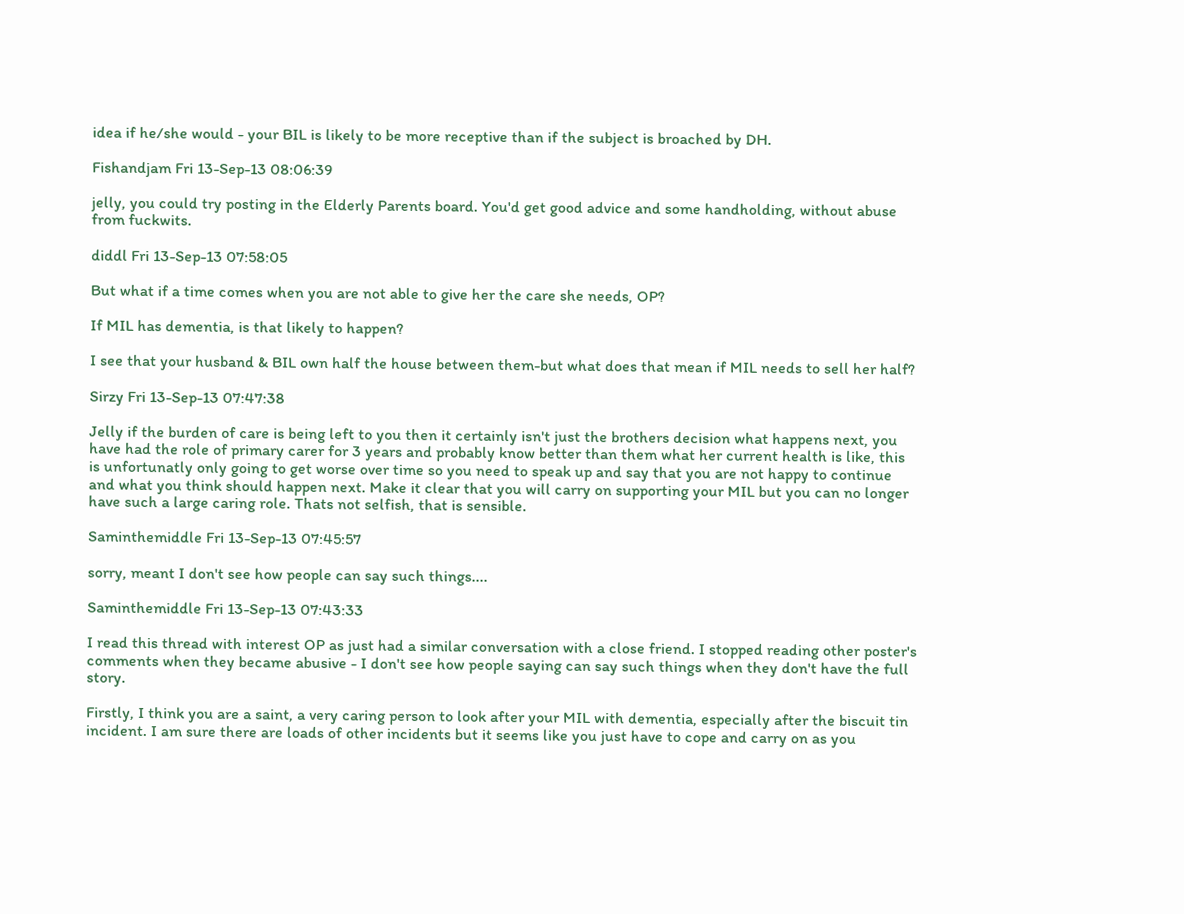idea if he/she would - your BIL is likely to be more receptive than if the subject is broached by DH.

Fishandjam Fri 13-Sep-13 08:06:39

jelly, you could try posting in the Elderly Parents board. You'd get good advice and some handholding, without abuse from fuckwits.

diddl Fri 13-Sep-13 07:58:05

But what if a time comes when you are not able to give her the care she needs, OP?

If MIL has dementia, is that likely to happen?

I see that your husband & BIL own half the house between them-but what does that mean if MIL needs to sell her half?

Sirzy Fri 13-Sep-13 07:47:38

Jelly if the burden of care is being left to you then it certainly isn't just the brothers decision what happens next, you have had the role of primary carer for 3 years and probably know better than them what her current health is like, this is unfortunatly only going to get worse over time so you need to speak up and say that you are not happy to continue and what you think should happen next. Make it clear that you will carry on supporting your MIL but you can no longer have such a large caring role. Thats not selfish, that is sensible.

Saminthemiddle Fri 13-Sep-13 07:45:57

sorry, meant I don't see how people can say such things....

Saminthemiddle Fri 13-Sep-13 07:43:33

I read this thread with interest OP as just had a similar conversation with a close friend. I stopped reading other poster's comments when they became abusive - I don't see how people saying can say such things when they don't have the full story.

Firstly, I think you are a saint, a very caring person to look after your MIL with dementia, especially after the biscuit tin incident. I am sure there are loads of other incidents but it seems like you just have to cope and carry on as you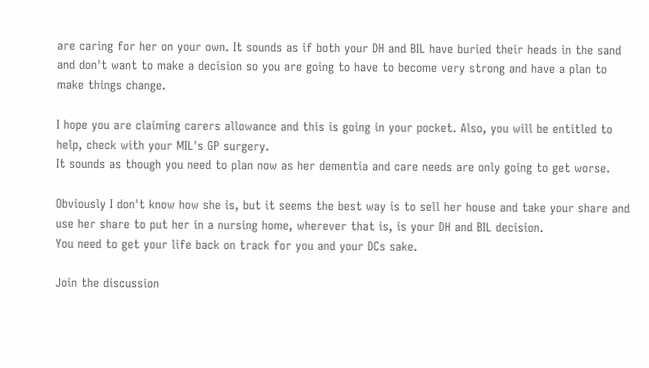are caring for her on your own. It sounds as if both your DH and BIL have buried their heads in the sand and don't want to make a decision so you are going to have to become very strong and have a plan to make things change.

I hope you are claiming carers allowance and this is going in your pocket. Also, you will be entitled to help, check with your MIL's GP surgery.
It sounds as though you need to plan now as her dementia and care needs are only going to get worse.

Obviously I don't know how she is, but it seems the best way is to sell her house and take your share and use her share to put her in a nursing home, wherever that is, is your DH and BIL decision.
You need to get your life back on track for you and your DCs sake.

Join the discussion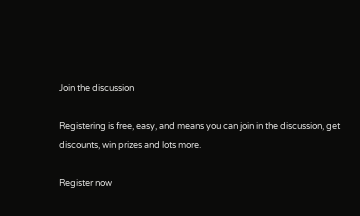Join the discussion

Registering is free, easy, and means you can join in the discussion, get discounts, win prizes and lots more.

Register now